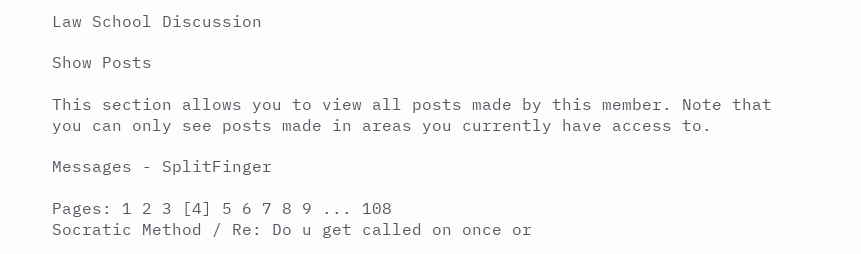Law School Discussion

Show Posts

This section allows you to view all posts made by this member. Note that you can only see posts made in areas you currently have access to.

Messages - SplitFinger

Pages: 1 2 3 [4] 5 6 7 8 9 ... 108
Socratic Method / Re: Do u get called on once or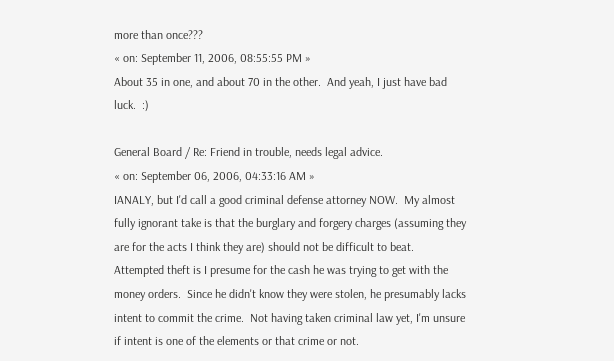more than once???
« on: September 11, 2006, 08:55:55 PM »
About 35 in one, and about 70 in the other.  And yeah, I just have bad luck.  :)

General Board / Re: Friend in trouble, needs legal advice.
« on: September 06, 2006, 04:33:16 AM »
IANALY, but I'd call a good criminal defense attorney NOW.  My almost fully ignorant take is that the burglary and forgery charges (assuming they are for the acts I think they are) should not be difficult to beat.  Attempted theft is I presume for the cash he was trying to get with the money orders.  Since he didn't know they were stolen, he presumably lacks intent to commit the crime.  Not having taken criminal law yet, I'm unsure if intent is one of the elements or that crime or not.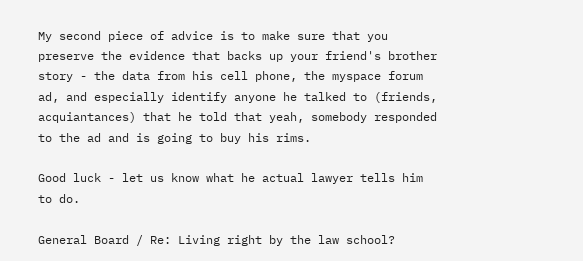My second piece of advice is to make sure that you preserve the evidence that backs up your friend's brother story - the data from his cell phone, the myspace forum ad, and especially identify anyone he talked to (friends, acquiantances) that he told that yeah, somebody responded to the ad and is going to buy his rims.

Good luck - let us know what he actual lawyer tells him to do.

General Board / Re: Living right by the law school?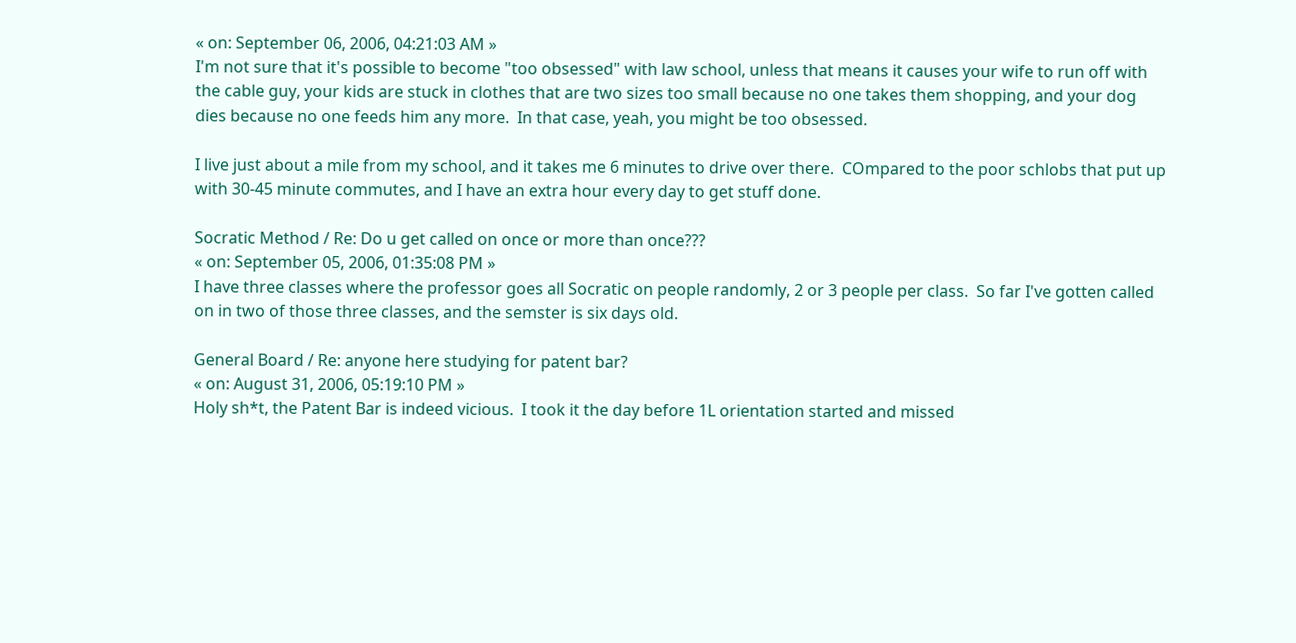« on: September 06, 2006, 04:21:03 AM »
I'm not sure that it's possible to become "too obsessed" with law school, unless that means it causes your wife to run off with the cable guy, your kids are stuck in clothes that are two sizes too small because no one takes them shopping, and your dog dies because no one feeds him any more.  In that case, yeah, you might be too obsessed.

I live just about a mile from my school, and it takes me 6 minutes to drive over there.  COmpared to the poor schlobs that put up with 30-45 minute commutes, and I have an extra hour every day to get stuff done.

Socratic Method / Re: Do u get called on once or more than once???
« on: September 05, 2006, 01:35:08 PM »
I have three classes where the professor goes all Socratic on people randomly, 2 or 3 people per class.  So far I've gotten called on in two of those three classes, and the semster is six days old.

General Board / Re: anyone here studying for patent bar?
« on: August 31, 2006, 05:19:10 PM »
Holy sh*t, the Patent Bar is indeed vicious.  I took it the day before 1L orientation started and missed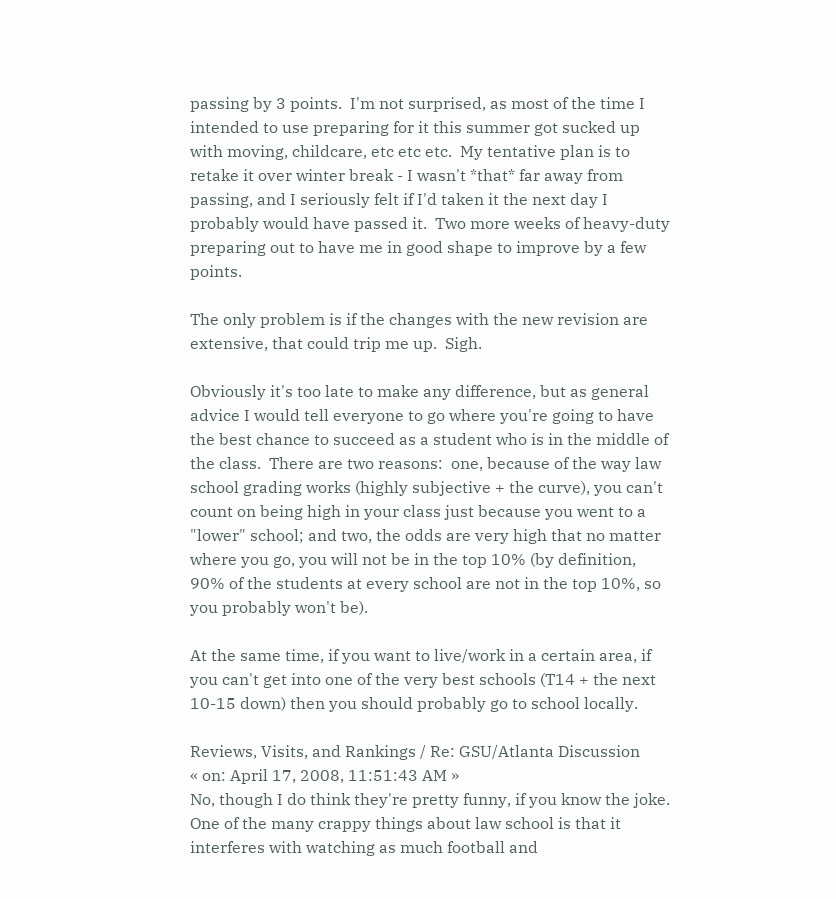passing by 3 points.  I'm not surprised, as most of the time I intended to use preparing for it this summer got sucked up with moving, childcare, etc etc etc.  My tentative plan is to retake it over winter break - I wasn't *that* far away from passing, and I seriously felt if I'd taken it the next day I probably would have passed it.  Two more weeks of heavy-duty preparing out to have me in good shape to improve by a few points.

The only problem is if the changes with the new revision are extensive, that could trip me up.  Sigh.

Obviously it's too late to make any difference, but as general advice I would tell everyone to go where you're going to have the best chance to succeed as a student who is in the middle of the class.  There are two reasons:  one, because of the way law school grading works (highly subjective + the curve), you can't count on being high in your class just because you went to a "lower" school; and two, the odds are very high that no matter where you go, you will not be in the top 10% (by definition, 90% of the students at every school are not in the top 10%, so you probably won't be).

At the same time, if you want to live/work in a certain area, if you can't get into one of the very best schools (T14 + the next 10-15 down) then you should probably go to school locally.

Reviews, Visits, and Rankings / Re: GSU/Atlanta Discussion
« on: April 17, 2008, 11:51:43 AM »
No, though I do think they're pretty funny, if you know the joke.  One of the many crappy things about law school is that it interferes with watching as much football and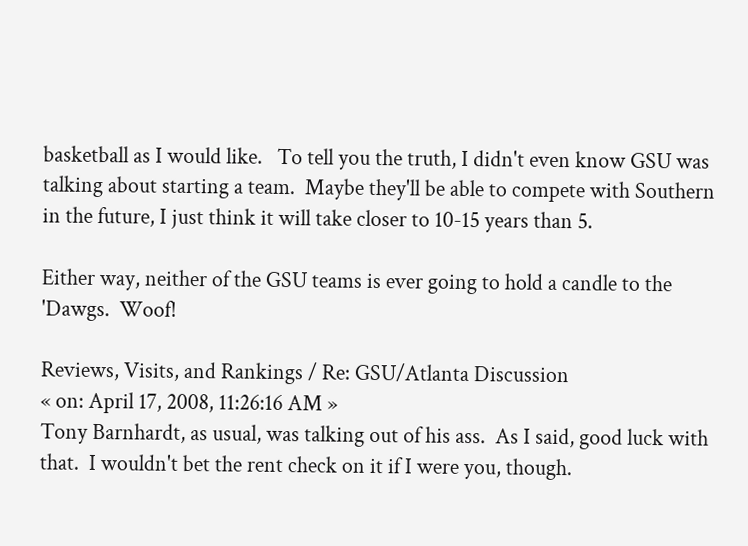basketball as I would like.   To tell you the truth, I didn't even know GSU was talking about starting a team.  Maybe they'll be able to compete with Southern in the future, I just think it will take closer to 10-15 years than 5.

Either way, neither of the GSU teams is ever going to hold a candle to the 'Dawgs.  Woof!

Reviews, Visits, and Rankings / Re: GSU/Atlanta Discussion
« on: April 17, 2008, 11:26:16 AM »
Tony Barnhardt, as usual, was talking out of his ass.  As I said, good luck with that.  I wouldn't bet the rent check on it if I were you, though.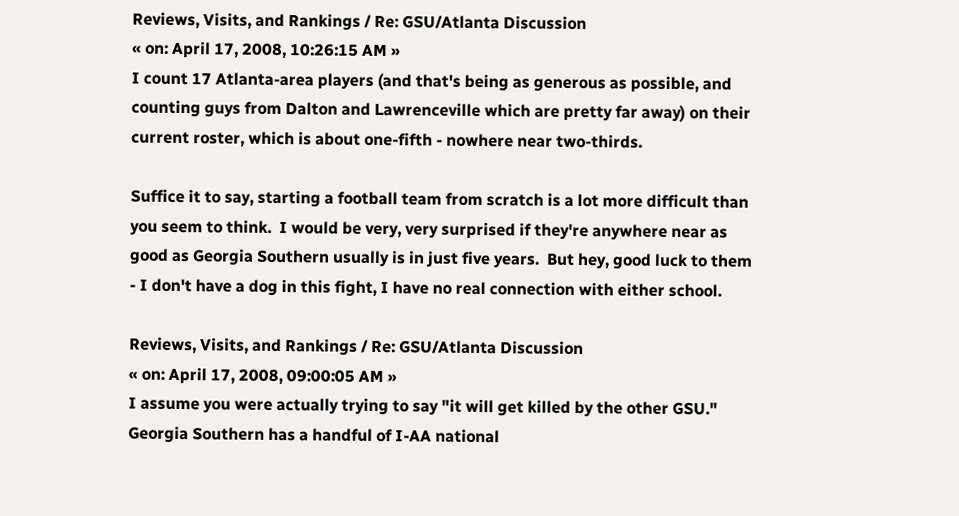Reviews, Visits, and Rankings / Re: GSU/Atlanta Discussion
« on: April 17, 2008, 10:26:15 AM »
I count 17 Atlanta-area players (and that's being as generous as possible, and counting guys from Dalton and Lawrenceville which are pretty far away) on their current roster, which is about one-fifth - nowhere near two-thirds.

Suffice it to say, starting a football team from scratch is a lot more difficult than you seem to think.  I would be very, very surprised if they're anywhere near as good as Georgia Southern usually is in just five years.  But hey, good luck to them - I don't have a dog in this fight, I have no real connection with either school.

Reviews, Visits, and Rankings / Re: GSU/Atlanta Discussion
« on: April 17, 2008, 09:00:05 AM »
I assume you were actually trying to say "it will get killed by the other GSU."  Georgia Southern has a handful of I-AA national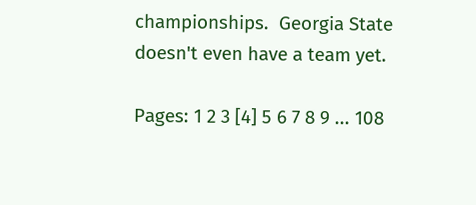championships.  Georgia State doesn't even have a team yet.

Pages: 1 2 3 [4] 5 6 7 8 9 ... 108